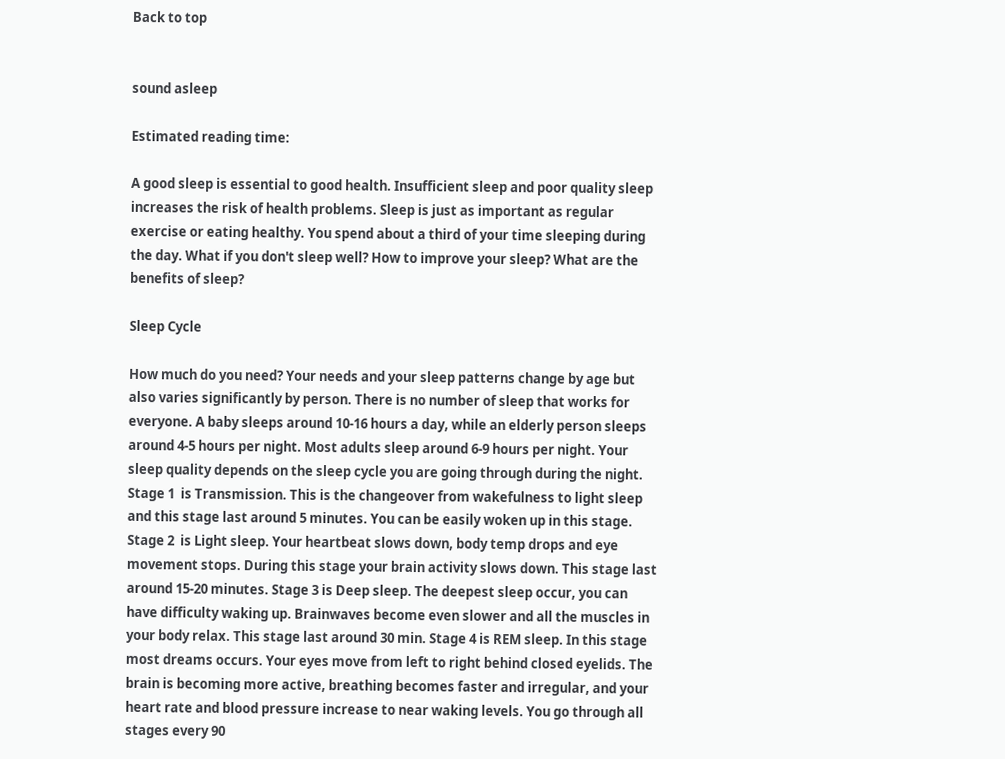Back to top


sound asleep

Estimated reading time:

A good sleep is essential to good health. Insufficient sleep and poor quality sleep increases the risk of health problems. Sleep is just as important as regular exercise or eating healthy. You spend about a third of your time sleeping during the day. What if you don't sleep well? How to improve your sleep? What are the benefits of sleep?

Sleep Cycle

How much do you need? Your needs and your sleep patterns change by age but also varies significantly by person. There is no number of sleep that works for everyone. A baby sleeps around 10-16 hours a day, while an elderly person sleeps around 4-5 hours per night. Most adults sleep around 6-9 hours per night. Your sleep quality depends on the sleep cycle you are going through during the night. Stage 1  is Transmission. This is the changeover from wakefulness to light sleep and this stage last around 5 minutes. You can be easily woken up in this stage. Stage 2  is Light sleep. Your heartbeat slows down, body temp drops and eye movement stops. During this stage your brain activity slows down. This stage last around 15-20 minutes. Stage 3 is Deep sleep. The deepest sleep occur, you can have difficulty waking up. Brainwaves become even slower and all the muscles in your body relax. This stage last around 30 min. Stage 4 is REM sleep. In this stage most dreams occurs. Your eyes move from left to right behind closed eyelids. The brain is becoming more active, breathing becomes faster and irregular, and your heart rate and blood pressure increase to near waking levels. You go through all stages every 90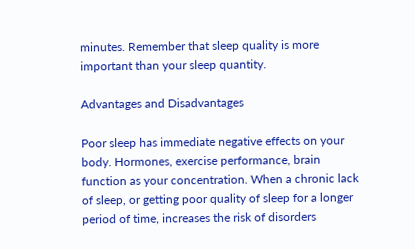minutes. Remember that sleep quality is more important than your sleep quantity.

Advantages and Disadvantages

Poor sleep has immediate negative effects on your body. Hormones, exercise performance, brain function as your concentration. When a chronic lack of sleep, or getting poor quality of sleep for a longer period of time, increases the risk of disorders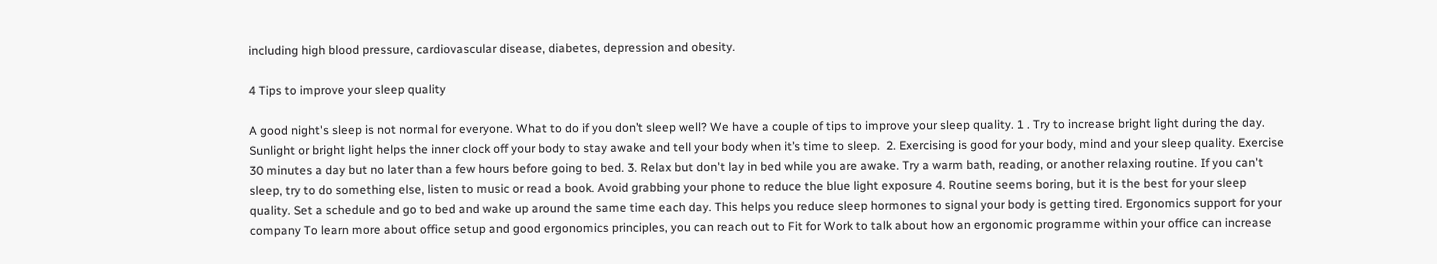including high blood pressure, cardiovascular disease, diabetes, depression and obesity.

4 Tips to improve your sleep quality

A good night's sleep is not normal for everyone. What to do if you don’t sleep well? We have a couple of tips to improve your sleep quality. 1 . Try to increase bright light during the day. Sunlight or bright light helps the inner clock off your body to stay awake and tell your body when it’s time to sleep.  2. Exercising is good for your body, mind and your sleep quality. Exercise 30 minutes a day but no later than a few hours before going to bed. 3. Relax but don't lay in bed while you are awake. Try a warm bath, reading, or another relaxing routine. If you can't sleep, try to do something else, listen to music or read a book. Avoid grabbing your phone to reduce the blue light exposure 4. Routine seems boring, but it is the best for your sleep quality. Set a schedule and go to bed and wake up around the same time each day. This helps you reduce sleep hormones to signal your body is getting tired. Ergonomics support for your company To learn more about office setup and good ergonomics principles, you can reach out to Fit for Work to talk about how an ergonomic programme within your office can increase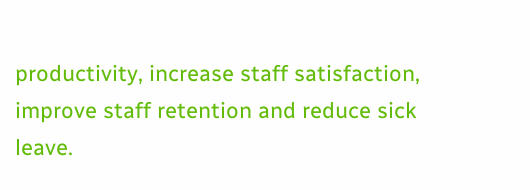productivity, increase staff satisfaction, improve staff retention and reduce sick leave.